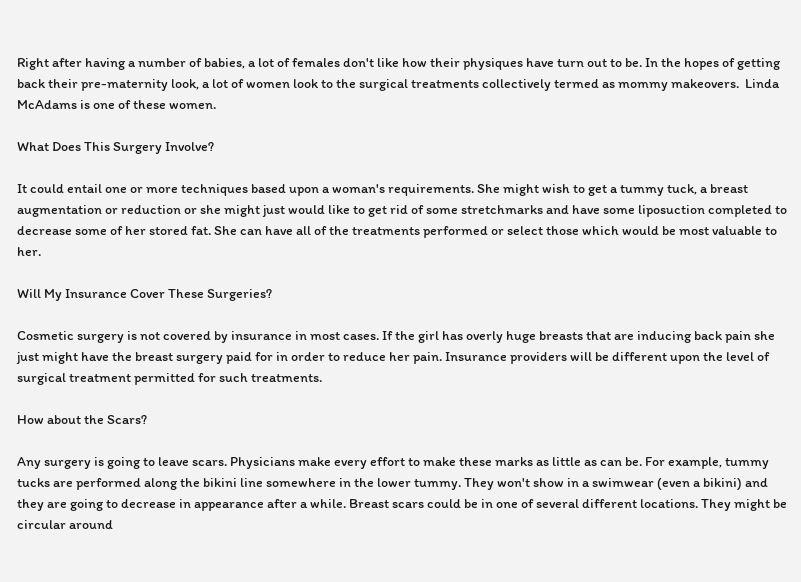Right after having a number of babies, a lot of females don't like how their physiques have turn out to be. In the hopes of getting back their pre-maternity look, a lot of women look to the surgical treatments collectively termed as mommy makeovers.  Linda McAdams is one of these women.

What Does This Surgery Involve?

It could entail one or more techniques based upon a woman's requirements. She might wish to get a tummy tuck, a breast augmentation or reduction or she might just would like to get rid of some stretchmarks and have some liposuction completed to decrease some of her stored fat. She can have all of the treatments performed or select those which would be most valuable to her.

Will My Insurance Cover These Surgeries?

Cosmetic surgery is not covered by insurance in most cases. If the girl has overly huge breasts that are inducing back pain she just might have the breast surgery paid for in order to reduce her pain. Insurance providers will be different upon the level of surgical treatment permitted for such treatments.

How about the Scars?

Any surgery is going to leave scars. Physicians make every effort to make these marks as little as can be. For example, tummy tucks are performed along the bikini line somewhere in the lower tummy. They won't show in a swimwear (even a bikini) and they are going to decrease in appearance after a while. Breast scars could be in one of several different locations. They might be circular around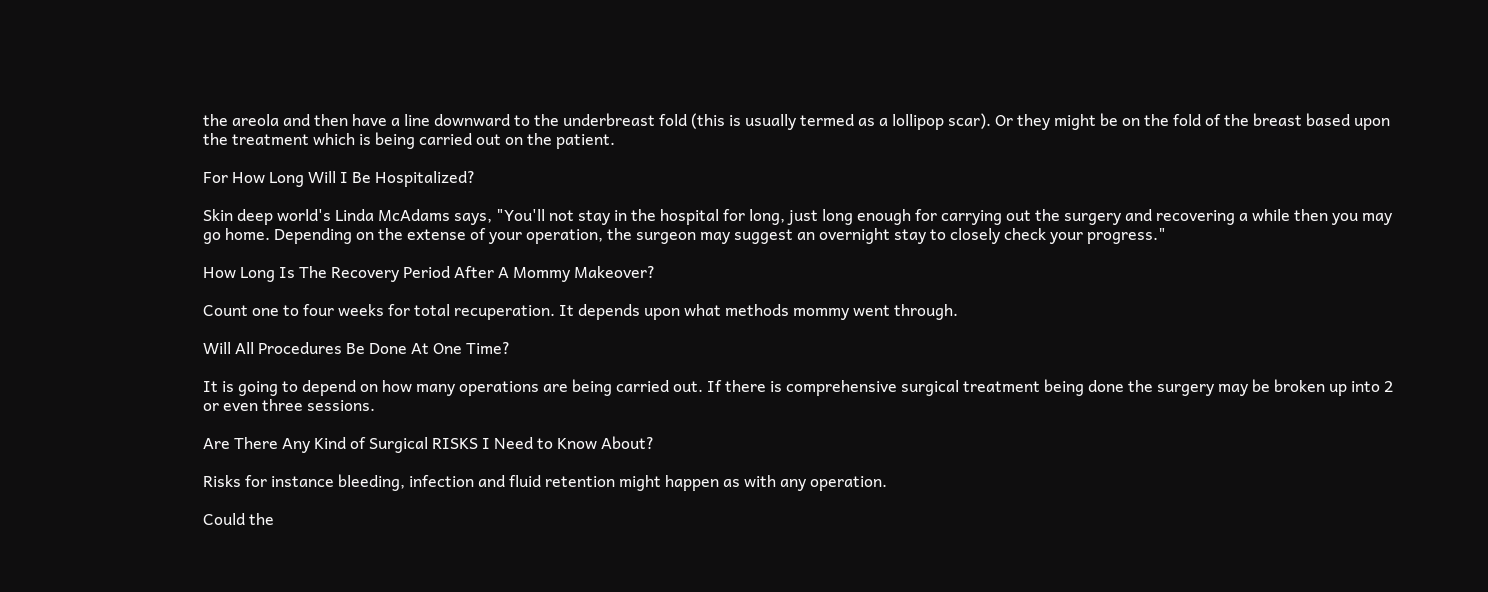the areola and then have a line downward to the underbreast fold (this is usually termed as a lollipop scar). Or they might be on the fold of the breast based upon the treatment which is being carried out on the patient.

For How Long Will I Be Hospitalized?

Skin deep world's Linda McAdams says, "You'll not stay in the hospital for long, just long enough for carrying out the surgery and recovering a while then you may go home. Depending on the extense of your operation, the surgeon may suggest an overnight stay to closely check your progress."

How Long Is The Recovery Period After A Mommy Makeover?

Count one to four weeks for total recuperation. It depends upon what methods mommy went through.

Will All Procedures Be Done At One Time?

It is going to depend on how many operations are being carried out. If there is comprehensive surgical treatment being done the surgery may be broken up into 2 or even three sessions.

Are There Any Kind of Surgical RISKS I Need to Know About?

Risks for instance bleeding, infection and fluid retention might happen as with any operation.

Could the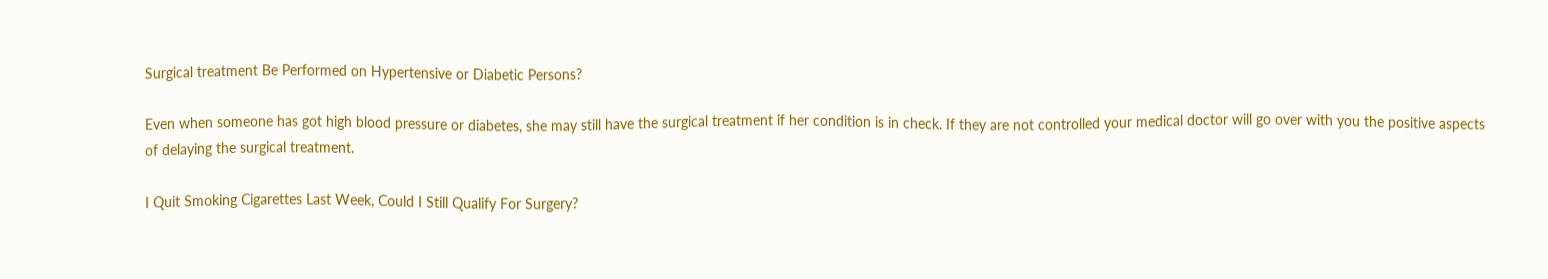Surgical treatment Be Performed on Hypertensive or Diabetic Persons?

Even when someone has got high blood pressure or diabetes, she may still have the surgical treatment if her condition is in check. If they are not controlled your medical doctor will go over with you the positive aspects of delaying the surgical treatment.

I Quit Smoking Cigarettes Last Week, Could I Still Qualify For Surgery?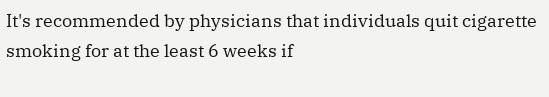It's recommended by physicians that individuals quit cigarette smoking for at the least 6 weeks if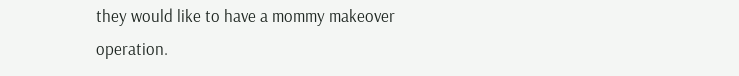they would like to have a mommy makeover operation.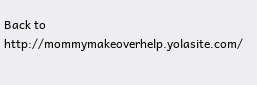Back to http://mommymakeoverhelp.yolasite.com/